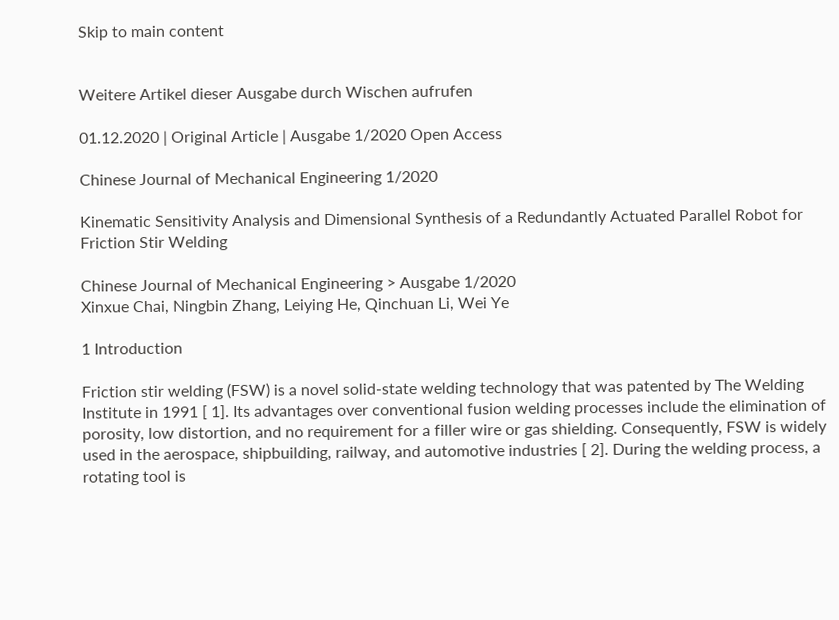Skip to main content


Weitere Artikel dieser Ausgabe durch Wischen aufrufen

01.12.2020 | Original Article | Ausgabe 1/2020 Open Access

Chinese Journal of Mechanical Engineering 1/2020

Kinematic Sensitivity Analysis and Dimensional Synthesis of a Redundantly Actuated Parallel Robot for Friction Stir Welding

Chinese Journal of Mechanical Engineering > Ausgabe 1/2020
Xinxue Chai, Ningbin Zhang, Leiying He, Qinchuan Li, Wei Ye

1 Introduction

Friction stir welding (FSW) is a novel solid-state welding technology that was patented by The Welding Institute in 1991 [ 1]. Its advantages over conventional fusion welding processes include the elimination of porosity, low distortion, and no requirement for a filler wire or gas shielding. Consequently, FSW is widely used in the aerospace, shipbuilding, railway, and automotive industries [ 2]. During the welding process, a rotating tool is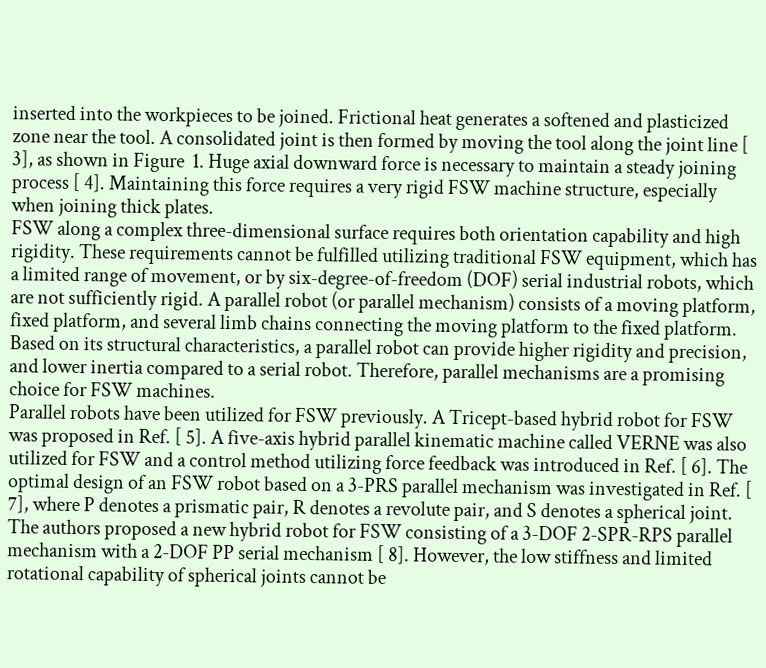inserted into the workpieces to be joined. Frictional heat generates a softened and plasticized zone near the tool. A consolidated joint is then formed by moving the tool along the joint line [ 3], as shown in Figure  1. Huge axial downward force is necessary to maintain a steady joining process [ 4]. Maintaining this force requires a very rigid FSW machine structure, especially when joining thick plates.
FSW along a complex three-dimensional surface requires both orientation capability and high rigidity. These requirements cannot be fulfilled utilizing traditional FSW equipment, which has a limited range of movement, or by six-degree-of-freedom (DOF) serial industrial robots, which are not sufficiently rigid. A parallel robot (or parallel mechanism) consists of a moving platform, fixed platform, and several limb chains connecting the moving platform to the fixed platform. Based on its structural characteristics, a parallel robot can provide higher rigidity and precision, and lower inertia compared to a serial robot. Therefore, parallel mechanisms are a promising choice for FSW machines.
Parallel robots have been utilized for FSW previously. A Tricept-based hybrid robot for FSW was proposed in Ref. [ 5]. A five-axis hybrid parallel kinematic machine called VERNE was also utilized for FSW and a control method utilizing force feedback was introduced in Ref. [ 6]. The optimal design of an FSW robot based on a 3-PRS parallel mechanism was investigated in Ref. [ 7], where P denotes a prismatic pair, R denotes a revolute pair, and S denotes a spherical joint. The authors proposed a new hybrid robot for FSW consisting of a 3-DOF 2-SPR-RPS parallel mechanism with a 2-DOF PP serial mechanism [ 8]. However, the low stiffness and limited rotational capability of spherical joints cannot be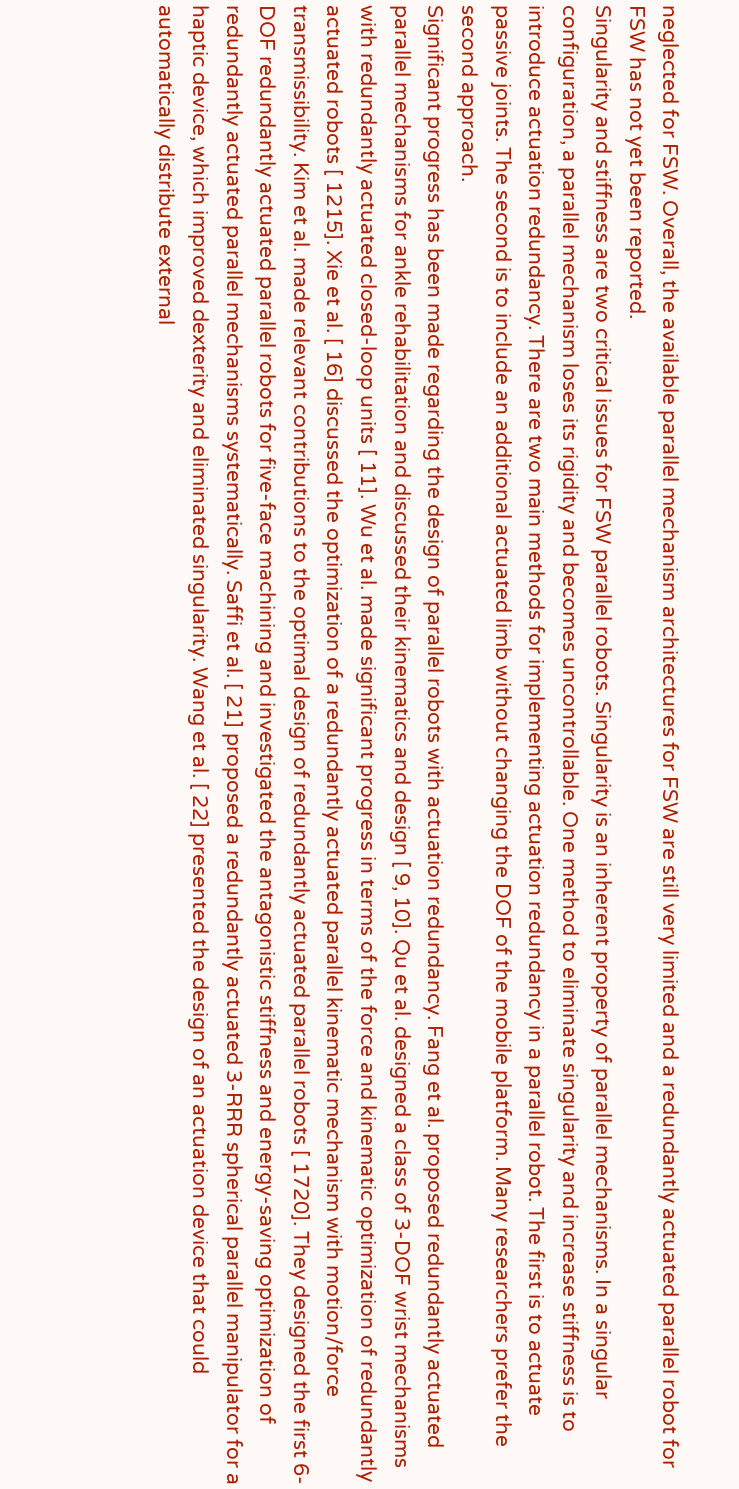neglected for FSW. Overall, the available parallel mechanism architectures for FSW are still very limited and a redundantly actuated parallel robot for FSW has not yet been reported.
Singularity and stiffness are two critical issues for FSW parallel robots. Singularity is an inherent property of parallel mechanisms. In a singular configuration, a parallel mechanism loses its rigidity and becomes uncontrollable. One method to eliminate singularity and increase stiffness is to introduce actuation redundancy. There are two main methods for implementing actuation redundancy in a parallel robot. The first is to actuate passive joints. The second is to include an additional actuated limb without changing the DOF of the mobile platform. Many researchers prefer the second approach.
Significant progress has been made regarding the design of parallel robots with actuation redundancy. Fang et al. proposed redundantly actuated parallel mechanisms for ankle rehabilitation and discussed their kinematics and design [ 9, 10]. Qu et al. designed a class of 3-DOF wrist mechanisms with redundantly actuated closed-loop units [ 11]. Wu et al. made significant progress in terms of the force and kinematic optimization of redundantly actuated robots [ 1215]. Xie et al. [ 16] discussed the optimization of a redundantly actuated parallel kinematic mechanism with motion/force transmissibility. Kim et al. made relevant contributions to the optimal design of redundantly actuated parallel robots [ 1720]. They designed the first 6-DOF redundantly actuated parallel robots for five-face machining and investigated the antagonistic stiffness and energy-saving optimization of redundantly actuated parallel mechanisms systematically. Saffi et al. [ 21] proposed a redundantly actuated 3-RRR spherical parallel manipulator for a haptic device, which improved dexterity and eliminated singularity. Wang et al. [ 22] presented the design of an actuation device that could automatically distribute external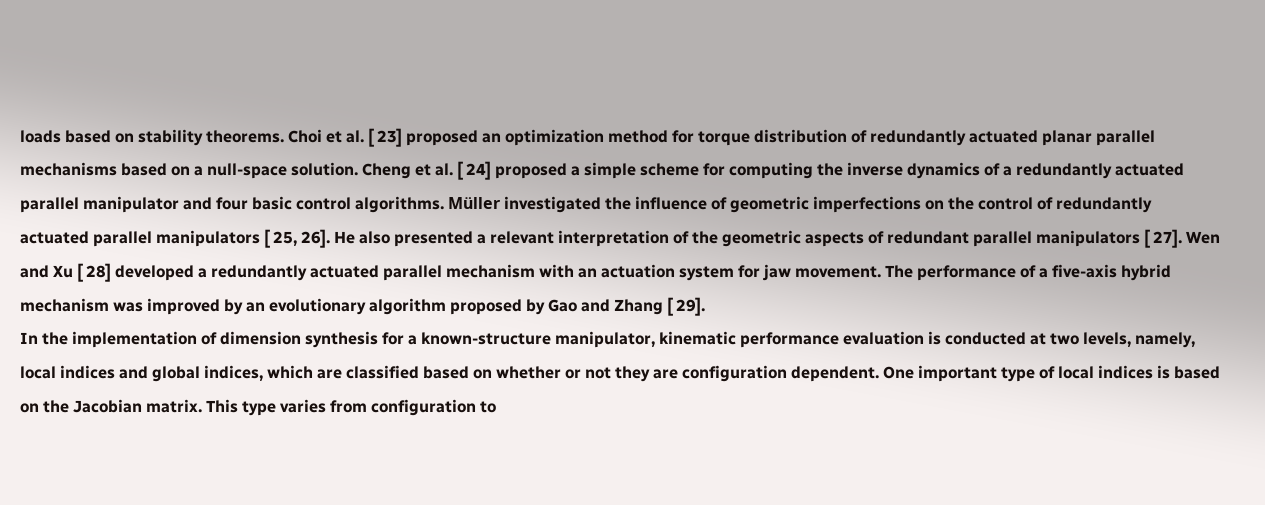loads based on stability theorems. Choi et al. [ 23] proposed an optimization method for torque distribution of redundantly actuated planar parallel mechanisms based on a null-space solution. Cheng et al. [ 24] proposed a simple scheme for computing the inverse dynamics of a redundantly actuated parallel manipulator and four basic control algorithms. Müller investigated the influence of geometric imperfections on the control of redundantly actuated parallel manipulators [ 25, 26]. He also presented a relevant interpretation of the geometric aspects of redundant parallel manipulators [ 27]. Wen and Xu [ 28] developed a redundantly actuated parallel mechanism with an actuation system for jaw movement. The performance of a five-axis hybrid mechanism was improved by an evolutionary algorithm proposed by Gao and Zhang [ 29].
In the implementation of dimension synthesis for a known-structure manipulator, kinematic performance evaluation is conducted at two levels, namely, local indices and global indices, which are classified based on whether or not they are configuration dependent. One important type of local indices is based on the Jacobian matrix. This type varies from configuration to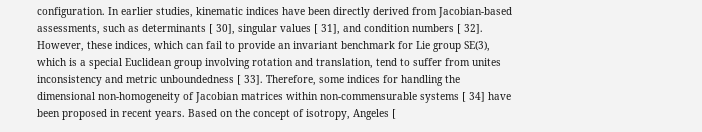configuration. In earlier studies, kinematic indices have been directly derived from Jacobian-based assessments, such as determinants [ 30], singular values [ 31], and condition numbers [ 32]. However, these indices, which can fail to provide an invariant benchmark for Lie group SE(3), which is a special Euclidean group involving rotation and translation, tend to suffer from unites inconsistency and metric unboundedness [ 33]. Therefore, some indices for handling the dimensional non-homogeneity of Jacobian matrices within non-commensurable systems [ 34] have been proposed in recent years. Based on the concept of isotropy, Angeles [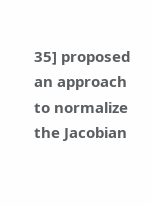35] proposed an approach to normalize the Jacobian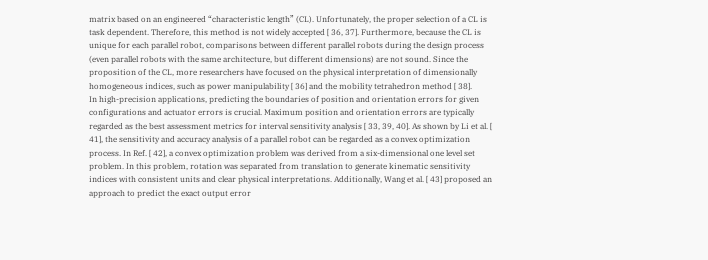matrix based on an engineered “characteristic length” (CL). Unfortunately, the proper selection of a CL is task dependent. Therefore, this method is not widely accepted [ 36, 37]. Furthermore, because the CL is unique for each parallel robot, comparisons between different parallel robots during the design process (even parallel robots with the same architecture, but different dimensions) are not sound. Since the proposition of the CL, more researchers have focused on the physical interpretation of dimensionally homogeneous indices, such as power manipulability [ 36] and the mobility tetrahedron method [ 38].
In high-precision applications, predicting the boundaries of position and orientation errors for given configurations and actuator errors is crucial. Maximum position and orientation errors are typically regarded as the best assessment metrics for interval sensitivity analysis [ 33, 39, 40]. As shown by Li et al. [ 41], the sensitivity and accuracy analysis of a parallel robot can be regarded as a convex optimization process. In Ref. [ 42], a convex optimization problem was derived from a six-dimensional one level set problem. In this problem, rotation was separated from translation to generate kinematic sensitivity indices with consistent units and clear physical interpretations. Additionally, Wang et al. [ 43] proposed an approach to predict the exact output error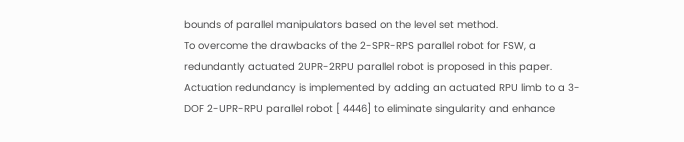bounds of parallel manipulators based on the level set method.
To overcome the drawbacks of the 2-SPR-RPS parallel robot for FSW, a redundantly actuated 2UPR-2RPU parallel robot is proposed in this paper. Actuation redundancy is implemented by adding an actuated RPU limb to a 3-DOF 2-UPR-RPU parallel robot [ 4446] to eliminate singularity and enhance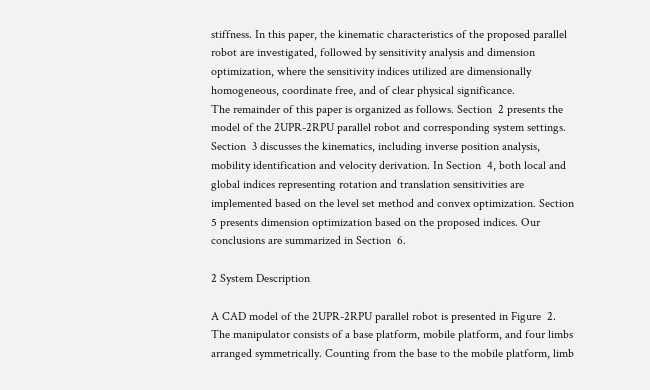stiffness. In this paper, the kinematic characteristics of the proposed parallel robot are investigated, followed by sensitivity analysis and dimension optimization, where the sensitivity indices utilized are dimensionally homogeneous, coordinate free, and of clear physical significance.
The remainder of this paper is organized as follows. Section  2 presents the model of the 2UPR-2RPU parallel robot and corresponding system settings. Section  3 discusses the kinematics, including inverse position analysis, mobility identification and velocity derivation. In Section  4, both local and global indices representing rotation and translation sensitivities are implemented based on the level set method and convex optimization. Section  5 presents dimension optimization based on the proposed indices. Our conclusions are summarized in Section  6.

2 System Description

A CAD model of the 2UPR-2RPU parallel robot is presented in Figure  2. The manipulator consists of a base platform, mobile platform, and four limbs arranged symmetrically. Counting from the base to the mobile platform, limb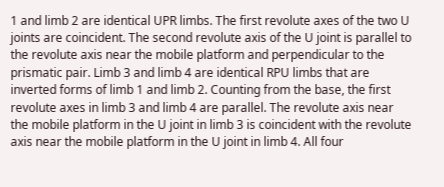1 and limb 2 are identical UPR limbs. The first revolute axes of the two U joints are coincident. The second revolute axis of the U joint is parallel to the revolute axis near the mobile platform and perpendicular to the prismatic pair. Limb 3 and limb 4 are identical RPU limbs that are inverted forms of limb 1 and limb 2. Counting from the base, the first revolute axes in limb 3 and limb 4 are parallel. The revolute axis near the mobile platform in the U joint in limb 3 is coincident with the revolute axis near the mobile platform in the U joint in limb 4. All four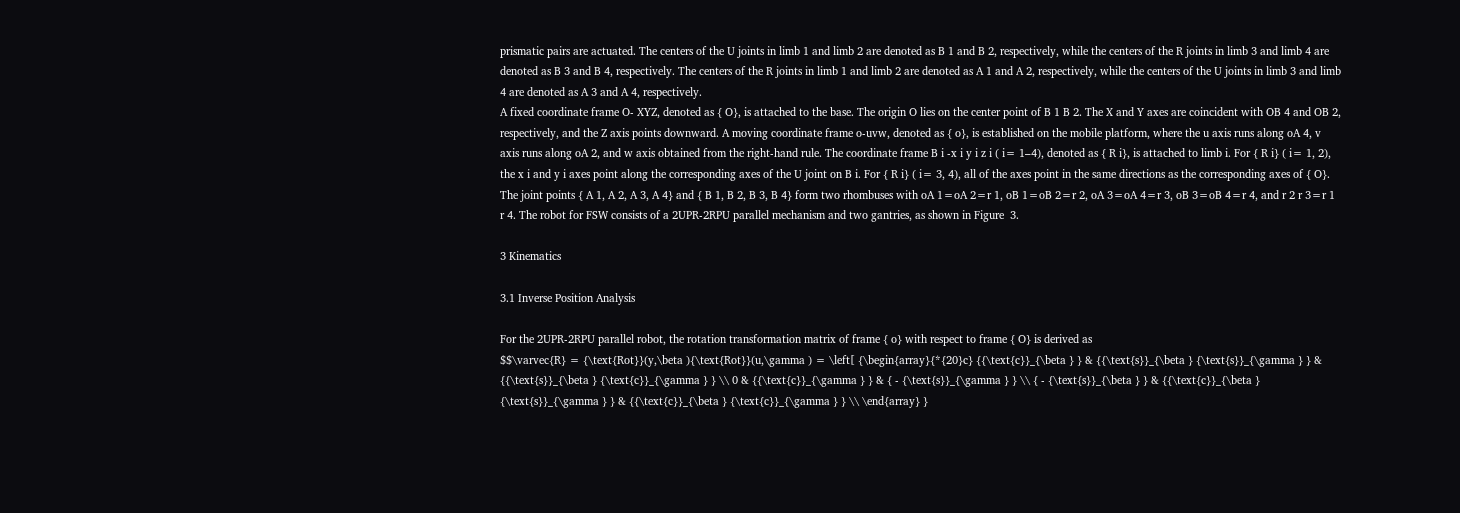prismatic pairs are actuated. The centers of the U joints in limb 1 and limb 2 are denoted as B 1 and B 2, respectively, while the centers of the R joints in limb 3 and limb 4 are denoted as B 3 and B 4, respectively. The centers of the R joints in limb 1 and limb 2 are denoted as A 1 and A 2, respectively, while the centers of the U joints in limb 3 and limb 4 are denoted as A 3 and A 4, respectively.
A fixed coordinate frame O- XYZ, denoted as { O}, is attached to the base. The origin O lies on the center point of B 1 B 2. The X and Y axes are coincident with OB 4 and OB 2, respectively, and the Z axis points downward. A moving coordinate frame o-uvw, denoted as { o}, is established on the mobile platform, where the u axis runs along oA 4, v axis runs along oA 2, and w axis obtained from the right-hand rule. The coordinate frame B i -x i y i z i ( i= 1–4), denoted as { R i}, is attached to limb i. For { R i} ( i= 1, 2), the x i and y i axes point along the corresponding axes of the U joint on B i. For { R i} ( i= 3, 4), all of the axes point in the same directions as the corresponding axes of { O}. The joint points { A 1, A 2, A 3, A 4} and { B 1, B 2, B 3, B 4} form two rhombuses with oA 1=oA 2=r 1, oB 1=oB 2=r 2, oA 3=oA 4=r 3, oB 3=oB 4=r 4, and r 2 r 3=r 1 r 4. The robot for FSW consists of a 2UPR-2RPU parallel mechanism and two gantries, as shown in Figure  3.

3 Kinematics

3.1 Inverse Position Analysis

For the 2UPR-2RPU parallel robot, the rotation transformation matrix of frame { o} with respect to frame { O} is derived as
$$\varvec{R} = {\text{Rot}}(y,\beta ){\text{Rot}}(u,\gamma ) = \left[ {\begin{array}{*{20}c} {{\text{c}}_{\beta } } & {{\text{s}}_{\beta } {\text{s}}_{\gamma } } & {{\text{s}}_{\beta } {\text{c}}_{\gamma } } \\ 0 & {{\text{c}}_{\gamma } } & { - {\text{s}}_{\gamma } } \\ { - {\text{s}}_{\beta } } & {{\text{c}}_{\beta } {\text{s}}_{\gamma } } & {{\text{c}}_{\beta } {\text{c}}_{\gamma } } \\ \end{array} }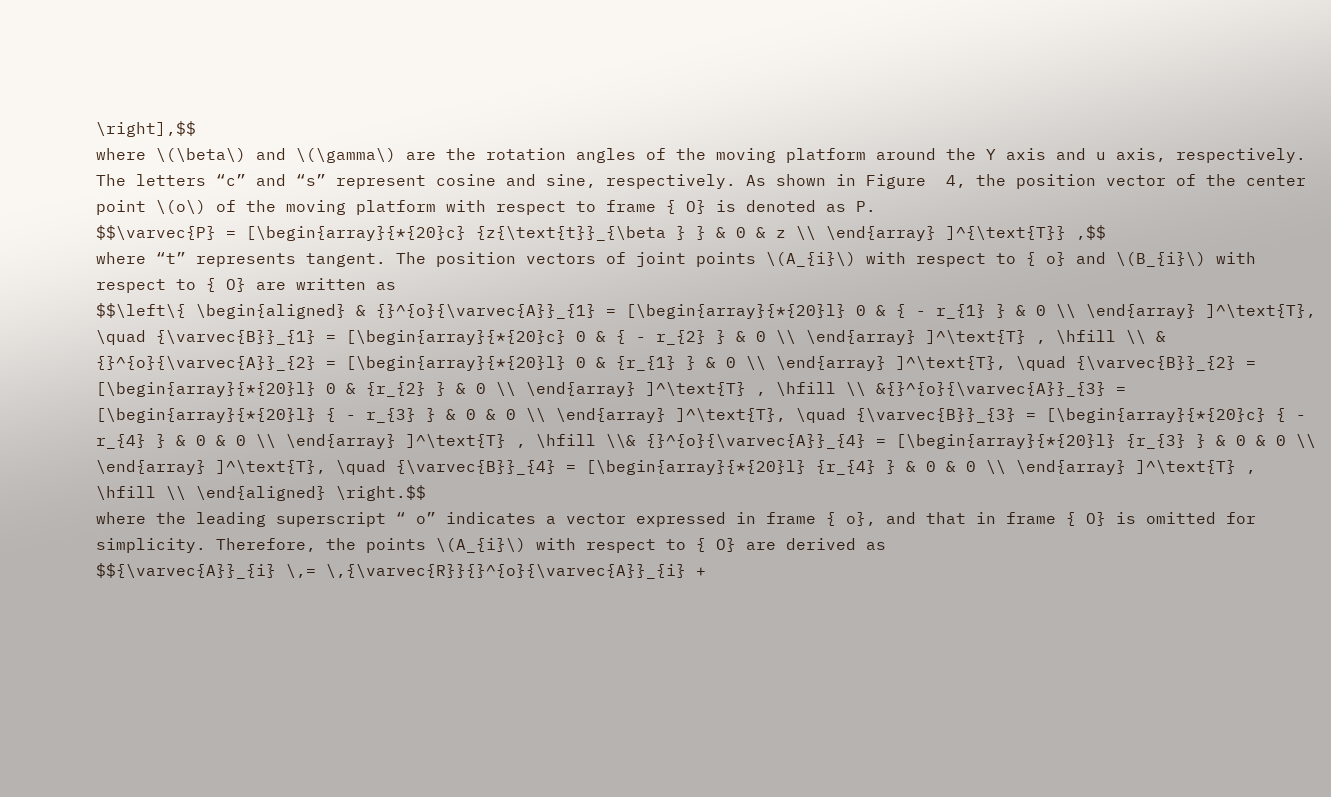\right],$$
where \(\beta\) and \(\gamma\) are the rotation angles of the moving platform around the Y axis and u axis, respectively. The letters “c” and “s” represent cosine and sine, respectively. As shown in Figure  4, the position vector of the center point \(o\) of the moving platform with respect to frame { O} is denoted as P.
$$\varvec{P} = [\begin{array}{*{20}c} {z{\text{t}}_{\beta } } & 0 & z \\ \end{array} ]^{\text{T}} ,$$
where “t” represents tangent. The position vectors of joint points \(A_{i}\) with respect to { o} and \(B_{i}\) with respect to { O} are written as
$$\left\{ \begin{aligned} & {}^{o}{\varvec{A}}_{1} = [\begin{array}{*{20}l} 0 & { - r_{1} } & 0 \\ \end{array} ]^\text{T}, \quad {\varvec{B}}_{1} = [\begin{array}{*{20}c} 0 & { - r_{2} } & 0 \\ \end{array} ]^\text{T} , \hfill \\ & {}^{o}{\varvec{A}}_{2} = [\begin{array}{*{20}l} 0 & {r_{1} } & 0 \\ \end{array} ]^\text{T}, \quad {\varvec{B}}_{2} = [\begin{array}{*{20}l} 0 & {r_{2} } & 0 \\ \end{array} ]^\text{T} , \hfill \\ &{}^{o}{\varvec{A}}_{3} = [\begin{array}{*{20}l} { - r_{3} } & 0 & 0 \\ \end{array} ]^\text{T}, \quad {\varvec{B}}_{3} = [\begin{array}{*{20}c} { - r_{4} } & 0 & 0 \\ \end{array} ]^\text{T} , \hfill \\& {}^{o}{\varvec{A}}_{4} = [\begin{array}{*{20}l} {r_{3} } & 0 & 0 \\ \end{array} ]^\text{T}, \quad {\varvec{B}}_{4} = [\begin{array}{*{20}l} {r_{4} } & 0 & 0 \\ \end{array} ]^\text{T} , \hfill \\ \end{aligned} \right.$$
where the leading superscript “ o” indicates a vector expressed in frame { o}, and that in frame { O} is omitted for simplicity. Therefore, the points \(A_{i}\) with respect to { O} are derived as
$${\varvec{A}}_{i} \,= \,{\varvec{R}}{}^{o}{\varvec{A}}_{i} +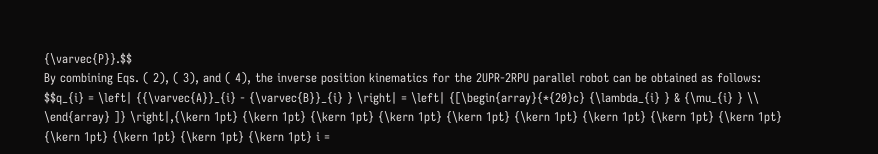{\varvec{P}}.$$
By combining Eqs. ( 2), ( 3), and ( 4), the inverse position kinematics for the 2UPR-2RPU parallel robot can be obtained as follows:
$$q_{i} = \left| {{\varvec{A}}_{i} - {\varvec{B}}_{i} } \right| = \left| {[\begin{array}{*{20}c} {\lambda_{i} } & {\mu_{i} } \\ \end{array} ]} \right|,{\kern 1pt} {\kern 1pt} {\kern 1pt} {\kern 1pt} {\kern 1pt} {\kern 1pt} {\kern 1pt} {\kern 1pt} {\kern 1pt} {\kern 1pt} {\kern 1pt} {\kern 1pt} {\kern 1pt} i =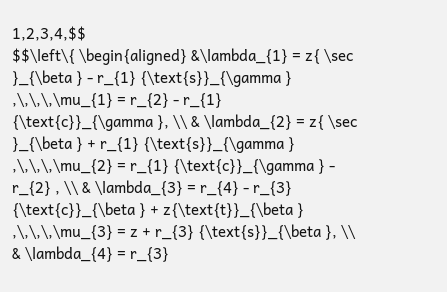1,2,3,4,$$
$$\left\{ \begin{aligned} &\lambda_{1} = z{ \sec }_{\beta } - r_{1} {\text{s}}_{\gamma } ,\,\,\,\mu_{1} = r_{2} - r_{1} {\text{c}}_{\gamma }, \\ & \lambda_{2} = z{ \sec }_{\beta } + r_{1} {\text{s}}_{\gamma } ,\,\,\,\mu_{2} = r_{1} {\text{c}}_{\gamma } - r_{2} , \\ & \lambda_{3} = r_{4} - r_{3} {\text{c}}_{\beta } + z{\text{t}}_{\beta } ,\,\,\,\mu_{3} = z + r_{3} {\text{s}}_{\beta }, \\ & \lambda_{4} = r_{3}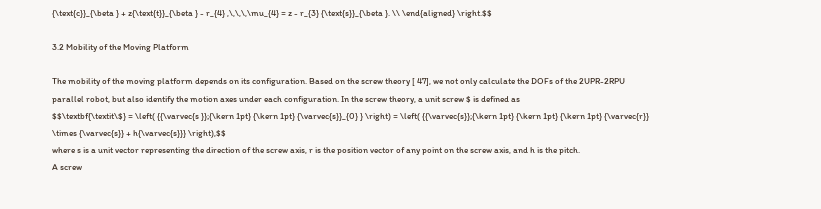{\text{c}}_{\beta } + z{\text{t}}_{\beta } - r_{4} ,\,\,\,\mu_{4} = z - r_{3} {\text{s}}_{\beta }. \\ \end{aligned} \right.$$

3.2 Mobility of the Moving Platform

The mobility of the moving platform depends on its configuration. Based on the screw theory [ 47], we not only calculate the DOFs of the 2UPR-2RPU parallel robot, but also identify the motion axes under each configuration. In the screw theory, a unit screw $ is defined as
$$\textbf{\textit\$} = \left( {{\varvec{s }};{\kern 1pt} {\kern 1pt} {\varvec{s}}_{0} } \right) = \left( {{\varvec{s}};{\kern 1pt} {\kern 1pt} {\kern 1pt} {\varvec{r}} \times {\varvec{s}} + h{\varvec{s}}} \right),$$
where s is a unit vector representing the direction of the screw axis, r is the position vector of any point on the screw axis, and h is the pitch.
A screw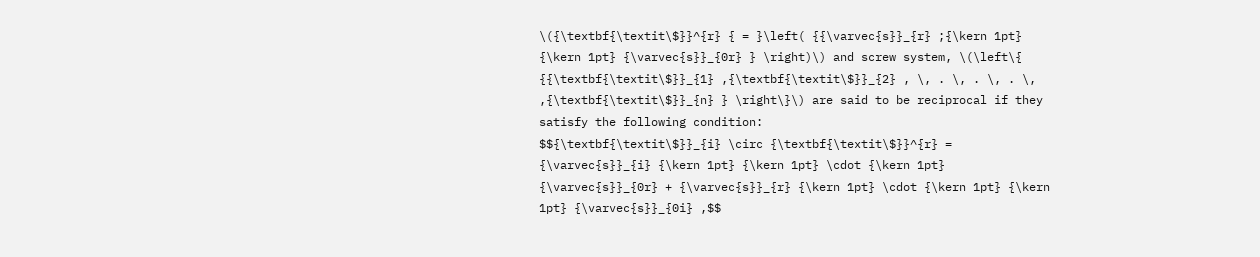\({\textbf{\textit\$}}^{r} { = }\left( {{\varvec{s}}_{r} ;{\kern 1pt} {\kern 1pt} {\varvec{s}}_{0r} } \right)\) and screw system, \(\left\{ {{\textbf{\textit\$}}_{1} ,{\textbf{\textit\$}}_{2} , \, . \, . \, . \, ,{\textbf{\textit\$}}_{n} } \right\}\) are said to be reciprocal if they satisfy the following condition:
$${\textbf{\textit\$}}_{i} \circ {\textbf{\textit\$}}^{r} = {\varvec{s}}_{i} {\kern 1pt} {\kern 1pt} \cdot {\kern 1pt} {\varvec{s}}_{0r} + {\varvec{s}}_{r} {\kern 1pt} \cdot {\kern 1pt} {\kern 1pt} {\varvec{s}}_{0i} ,$$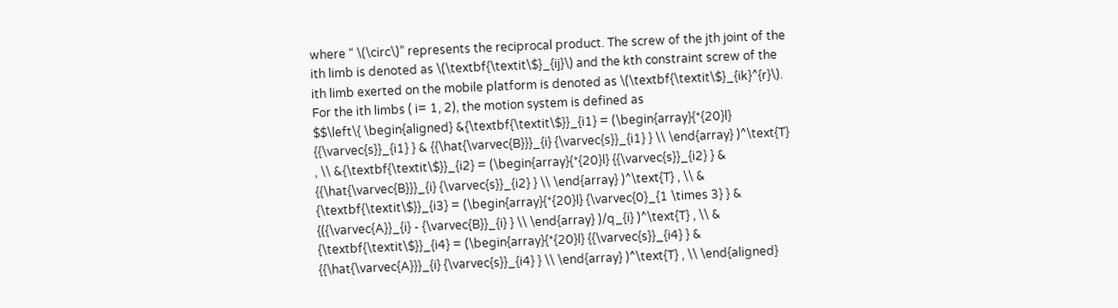where “ \(\circ\)” represents the reciprocal product. The screw of the jth joint of the ith limb is denoted as \(\textbf{\textit\$}_{ij}\) and the kth constraint screw of the ith limb exerted on the mobile platform is denoted as \(\textbf{\textit\$}_{ik}^{r}\). For the ith limbs ( i= 1, 2), the motion system is defined as
$$\left\{ \begin{aligned} &{\textbf{\textit\$}}_{i1} = (\begin{array}{*{20}l} {{\varvec{s}}_{i1} } & {{\hat{\varvec{B}}}_{i} {\varvec{s}}_{i1} } \\ \end{array} )^\text{T} , \\ &{\textbf{\textit\$}}_{i2} = (\begin{array}{*{20}l} {{\varvec{s}}_{i2} } & {{\hat{\varvec{B}}}_{i} {\varvec{s}}_{i2} } \\ \end{array} )^\text{T} , \\ & {\textbf{\textit\$}}_{i3} = (\begin{array}{*{20}l} {\varvec{0}_{1 \times 3} } & {({\varvec{A}}_{i} - {\varvec{B}}_{i} } \\ \end{array} )/q_{i} )^\text{T} , \\ & {\textbf{\textit\$}}_{i4} = (\begin{array}{*{20}l} {{\varvec{s}}_{i4} } & {{\hat{\varvec{A}}}_{i} {\varvec{s}}_{i4} } \\ \end{array} )^\text{T} , \\ \end{aligned}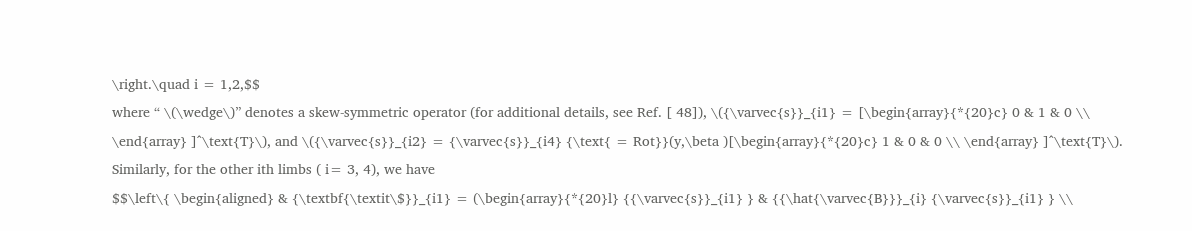\right.\quad i = 1,2,$$
where “ \(\wedge\)” denotes a skew-symmetric operator (for additional details, see Ref. [ 48]), \({\varvec{s}}_{i1} = [\begin{array}{*{20}c} 0 & 1 & 0 \\ \end{array} ]^\text{T}\), and \({\varvec{s}}_{i2} = {\varvec{s}}_{i4} {\text{ = Rot}}(y,\beta )[\begin{array}{*{20}c} 1 & 0 & 0 \\ \end{array} ]^\text{T}\). Similarly, for the other ith limbs ( i= 3, 4), we have
$$\left\{ \begin{aligned} & {\textbf{\textit\$}}_{i1} = (\begin{array}{*{20}l} {{\varvec{s}}_{i1} } & {{\hat{\varvec{B}}}_{i} {\varvec{s}}_{i1} } \\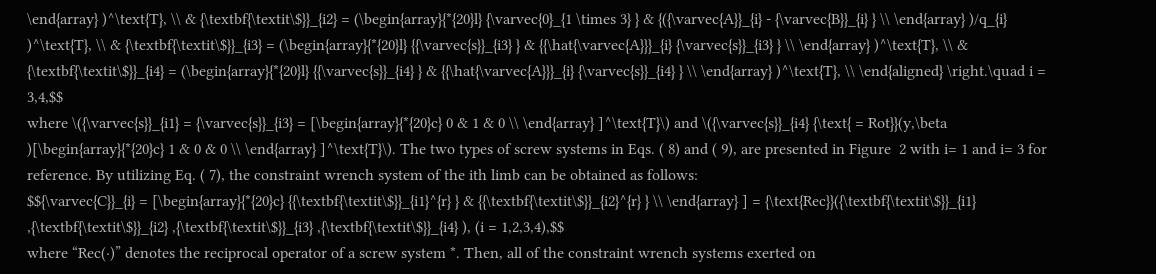\end{array} )^\text{T}, \\ & {\textbf{\textit\$}}_{i2} = (\begin{array}{*{20}l} {\varvec{0}_{1 \times 3} } & {({\varvec{A}}_{i} - {\varvec{B}}_{i} } \\ \end{array} )/q_{i} )^\text{T}, \\ & {\textbf{\textit\$}}_{i3} = (\begin{array}{*{20}l} {{\varvec{s}}_{i3} } & {{\hat{\varvec{A}}}_{i} {\varvec{s}}_{i3} } \\ \end{array} )^\text{T}, \\ & {\textbf{\textit\$}}_{i4} = (\begin{array}{*{20}l} {{\varvec{s}}_{i4} } & {{\hat{\varvec{A}}}_{i} {\varvec{s}}_{i4} } \\ \end{array} )^\text{T}, \\ \end{aligned} \right.\quad i = 3,4,$$
where \({\varvec{s}}_{i1} = {\varvec{s}}_{i3} = [\begin{array}{*{20}c} 0 & 1 & 0 \\ \end{array} ]^\text{T}\) and \({\varvec{s}}_{i4} {\text{ = Rot}}(y,\beta )[\begin{array}{*{20}c} 1 & 0 & 0 \\ \end{array} ]^\text{T}\). The two types of screw systems in Eqs. ( 8) and ( 9), are presented in Figure  2 with i= 1 and i= 3 for reference. By utilizing Eq. ( 7), the constraint wrench system of the ith limb can be obtained as follows:
$${\varvec{C}}_{i} = [\begin{array}{*{20}c} {{\textbf{\textit\$}}_{i1}^{r} } & {{\textbf{\textit\$}}_{i2}^{r} } \\ \end{array} ] = {\text{Rec}}({\textbf{\textit\$}}_{i1} ,{\textbf{\textit\$}}_{i2} ,{\textbf{\textit\$}}_{i3} ,{\textbf{\textit\$}}_{i4} ), (i = 1,2,3,4),$$
where “Rec(·)” denotes the reciprocal operator of a screw system *. Then, all of the constraint wrench systems exerted on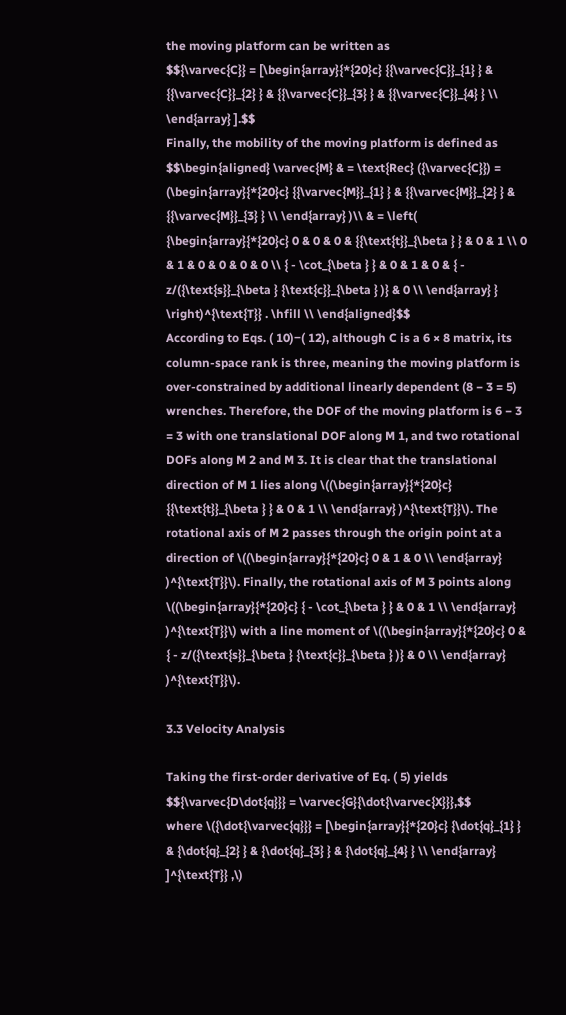the moving platform can be written as
$${\varvec{C}} = [\begin{array}{*{20}c} {{\varvec{C}}_{1} } & {{\varvec{C}}_{2} } & {{\varvec{C}}_{3} } & {{\varvec{C}}_{4} } \\ \end{array} ].$$
Finally, the mobility of the moving platform is defined as
$$\begin{aligned} \varvec{M} & = \text{Rec} ({\varvec{C}}) = (\begin{array}{*{20}c} {{\varvec{M}}_{1} } & {{\varvec{M}}_{2} } & {{\varvec{M}}_{3} } \\ \end{array} )\\ & = \left( {\begin{array}{*{20}c} 0 & 0 & 0 & {{\text{t}}_{\beta } } & 0 & 1 \\ 0 & 1 & 0 & 0 & 0 & 0 \\ { - \cot_{\beta } } & 0 & 1 & 0 & { - z/({\text{s}}_{\beta } {\text{c}}_{\beta } )} & 0 \\ \end{array} } \right)^{\text{T}} . \hfill \\ \end{aligned}$$
According to Eqs. ( 10)‒( 12), although C is a 6 × 8 matrix, its column-space rank is three, meaning the moving platform is over-constrained by additional linearly dependent (8 − 3 = 5) wrenches. Therefore, the DOF of the moving platform is 6 − 3 = 3 with one translational DOF along M 1, and two rotational DOFs along M 2 and M 3. It is clear that the translational direction of M 1 lies along \((\begin{array}{*{20}c} {{\text{t}}_{\beta } } & 0 & 1 \\ \end{array} )^{\text{T}}\). The rotational axis of M 2 passes through the origin point at a direction of \((\begin{array}{*{20}c} 0 & 1 & 0 \\ \end{array} )^{\text{T}}\). Finally, the rotational axis of M 3 points along \((\begin{array}{*{20}c} { - \cot_{\beta } } & 0 & 1 \\ \end{array} )^{\text{T}}\) with a line moment of \((\begin{array}{*{20}c} 0 & { - z/({\text{s}}_{\beta } {\text{c}}_{\beta } )} & 0 \\ \end{array} )^{\text{T}}\).

3.3 Velocity Analysis

Taking the first-order derivative of Eq. ( 5) yields
$${\varvec{D\dot{q}}} = \varvec{G}{\dot{\varvec{X}}},$$
where \({\dot{\varvec{q}}} = [\begin{array}{*{20}c} {\dot{q}_{1} } & {\dot{q}_{2} } & {\dot{q}_{3} } & {\dot{q}_{4} } \\ \end{array} ]^{\text{T}} ,\)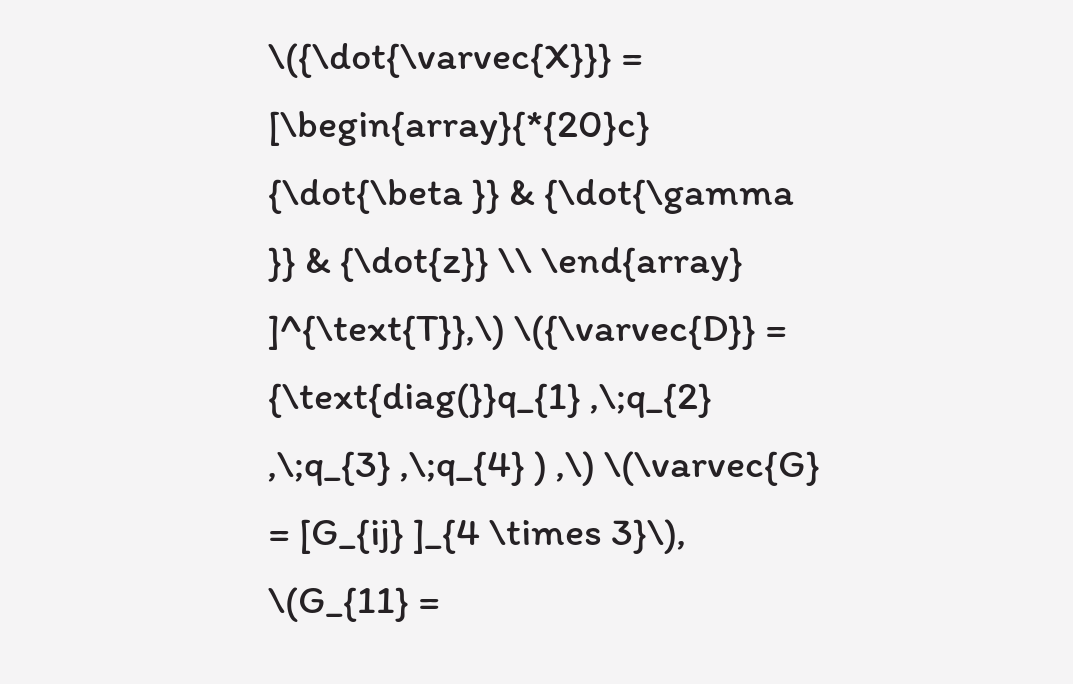\({\dot{\varvec{X}}} = [\begin{array}{*{20}c} {\dot{\beta }} & {\dot{\gamma }} & {\dot{z}} \\ \end{array} ]^{\text{T}},\) \({\varvec{D}} = {\text{diag(}}q_{1} ,\;q_{2} ,\;q_{3} ,\;q_{4} ) ,\) \(\varvec{G} = [G_{ij} ]_{4 \times 3}\), \(G_{11} =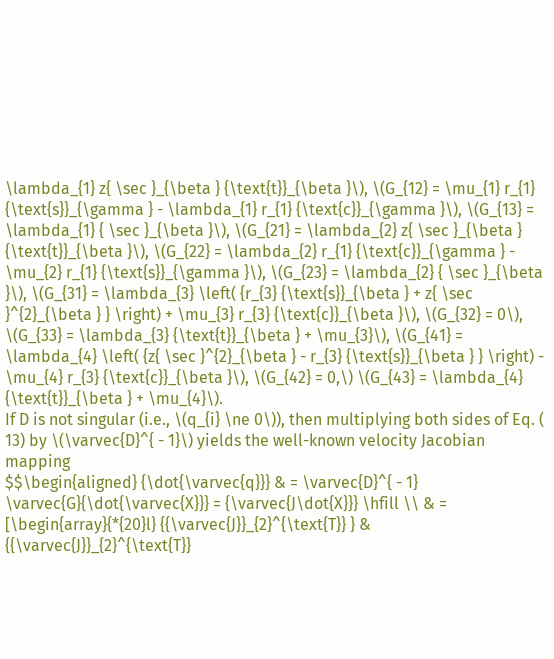\lambda_{1} z{ \sec }_{\beta } {\text{t}}_{\beta }\), \(G_{12} = \mu_{1} r_{1} {\text{s}}_{\gamma } - \lambda_{1} r_{1} {\text{c}}_{\gamma }\), \(G_{13} = \lambda_{1} { \sec }_{\beta }\), \(G_{21} = \lambda_{2} z{ \sec }_{\beta } {\text{t}}_{\beta }\), \(G_{22} = \lambda_{2} r_{1} {\text{c}}_{\gamma } - \mu_{2} r_{1} {\text{s}}_{\gamma }\), \(G_{23} = \lambda_{2} { \sec }_{\beta }\), \(G_{31} = \lambda_{3} \left( {r_{3} {\text{s}}_{\beta } + z{ \sec }^{2}_{\beta } } \right) + \mu_{3} r_{3} {\text{c}}_{\beta }\), \(G_{32} = 0\), \(G_{33} = \lambda_{3} {\text{t}}_{\beta } + \mu_{3}\), \(G_{41} = \lambda_{4} \left( {z{ \sec }^{2}_{\beta } - r_{3} {\text{s}}_{\beta } } \right) - \mu_{4} r_{3} {\text{c}}_{\beta }\), \(G_{42} = 0,\) \(G_{43} = \lambda_{4} {\text{t}}_{\beta } + \mu_{4}\).
If D is not singular (i.e., \(q_{i} \ne 0\)), then multiplying both sides of Eq. ( 13) by \(\varvec{D}^{ - 1}\) yields the well-known velocity Jacobian mapping
$$\begin{aligned} {\dot{\varvec{q}}} & = \varvec{D}^{ - 1} \varvec{G}{\dot{\varvec{X}}} = {\varvec{J\dot{X}}} \hfill \\ & = [\begin{array}{*{20}l} {{\varvec{J}}_{2}^{\text{T}} } & {{\varvec{J}}_{2}^{\text{T}}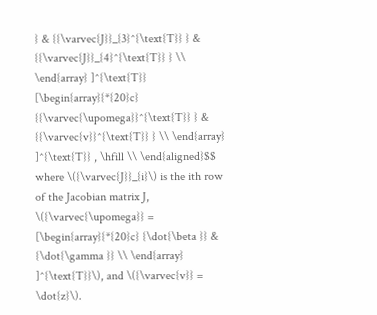} & {{\varvec{J}}_{3}^{\text{T}} } & {{\varvec{J}}_{4}^{\text{T}} } \\ \end{array} ]^{\text{T}} [\begin{array}{*{20}c} {{\varvec{\upomega}}^{\text{T}} } & {{\varvec{v}}^{\text{T}} } \\ \end{array} ]^{\text{T}} , \hfill \\ \end{aligned}$$
where \({\varvec{J}}_{i}\) is the ith row of the Jacobian matrix J, \({\varvec{\upomega}} = [\begin{array}{*{20}c} {\dot{\beta }} & {\dot{\gamma }} \\ \end{array} ]^{\text{T}}\), and \({\varvec{v}} = \dot{z}\).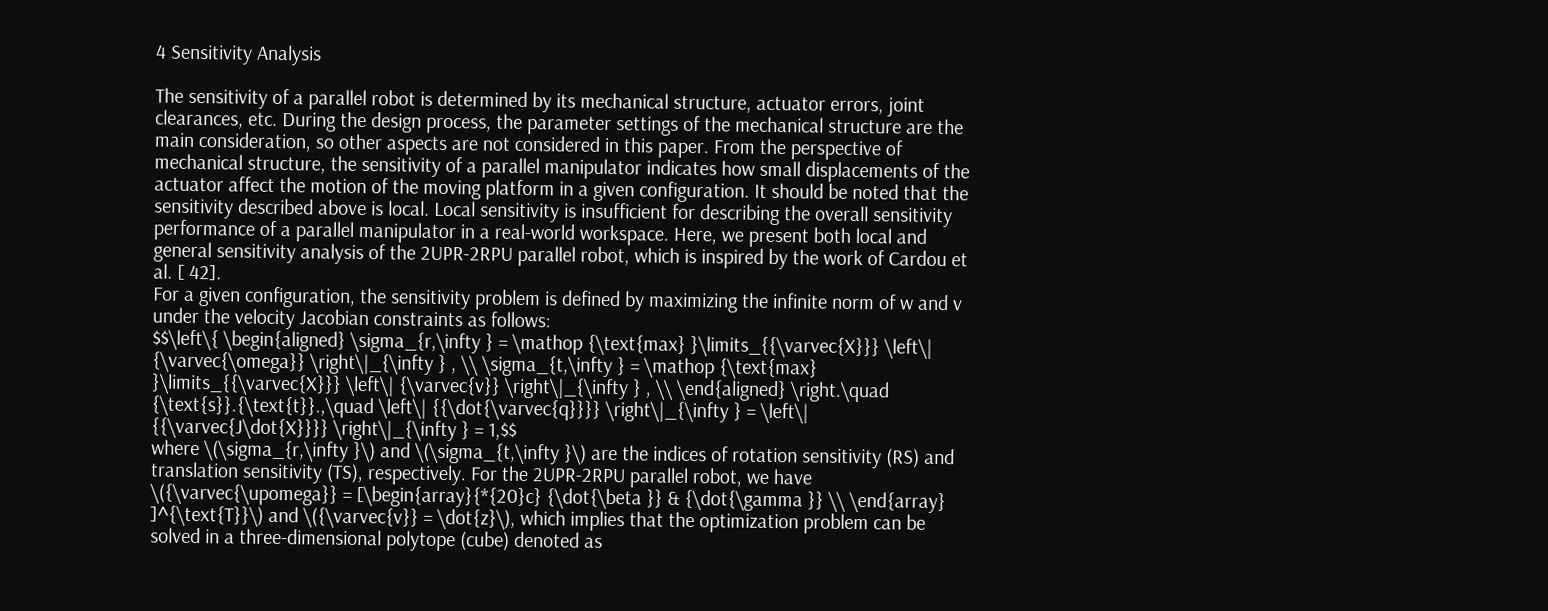4 Sensitivity Analysis

The sensitivity of a parallel robot is determined by its mechanical structure, actuator errors, joint clearances, etc. During the design process, the parameter settings of the mechanical structure are the main consideration, so other aspects are not considered in this paper. From the perspective of mechanical structure, the sensitivity of a parallel manipulator indicates how small displacements of the actuator affect the motion of the moving platform in a given configuration. It should be noted that the sensitivity described above is local. Local sensitivity is insufficient for describing the overall sensitivity performance of a parallel manipulator in a real-world workspace. Here, we present both local and general sensitivity analysis of the 2UPR-2RPU parallel robot, which is inspired by the work of Cardou et al. [ 42].
For a given configuration, the sensitivity problem is defined by maximizing the infinite norm of w and v under the velocity Jacobian constraints as follows:
$$\left\{ \begin{aligned} \sigma_{r,\infty } = \mathop {\text{max} }\limits_{{\varvec{X}}} \left\| {\varvec{\omega}} \right\|_{\infty } , \\ \sigma_{t,\infty } = \mathop {\text{max} }\limits_{{\varvec{X}}} \left\| {\varvec{v}} \right\|_{\infty } , \\ \end{aligned} \right.\quad {\text{s}}.{\text{t}}.,\quad \left\| {{\dot{\varvec{q}}}} \right\|_{\infty } = \left\| {{\varvec{J\dot{X}}}} \right\|_{\infty } = 1,$$
where \(\sigma_{r,\infty }\) and \(\sigma_{t,\infty }\) are the indices of rotation sensitivity (RS) and translation sensitivity (TS), respectively. For the 2UPR-2RPU parallel robot, we have \({\varvec{\upomega}} = [\begin{array}{*{20}c} {\dot{\beta }} & {\dot{\gamma }} \\ \end{array} ]^{\text{T}}\) and \({\varvec{v}} = \dot{z}\), which implies that the optimization problem can be solved in a three-dimensional polytope (cube) denoted as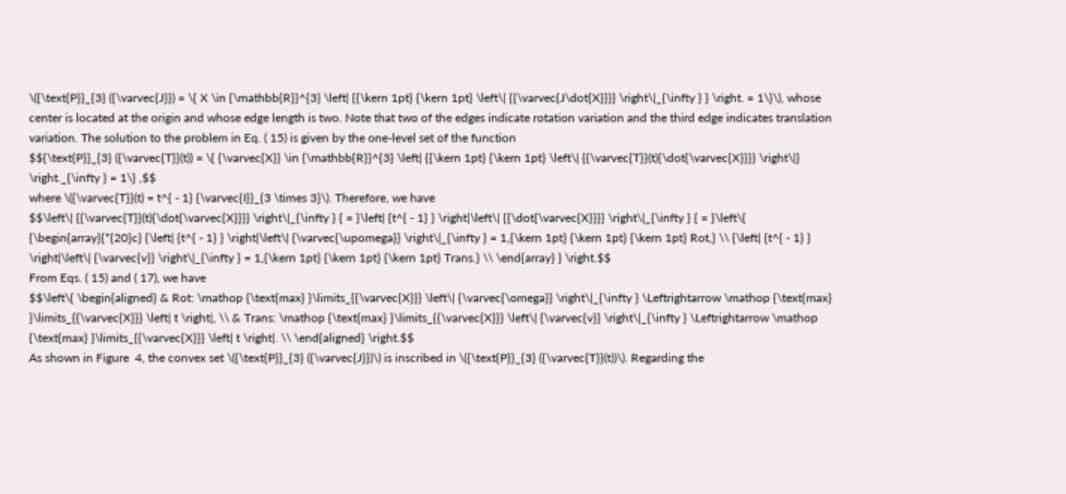\({\text{P}}_{3} ({\varvec{J}}) = \{ X \in {\mathbb{R}}^{3} \left| {{\kern 1pt} {\kern 1pt} \left\| {{\varvec{J\dot{X}}}} \right\|_{\infty } } \right. = 1\}\), whose center is located at the origin and whose edge length is two. Note that two of the edges indicate rotation variation and the third edge indicates translation variation. The solution to the problem in Eq. ( 15) is given by the one-level set of the function
$${\text{P}}_{3} ({\varvec{T}}(t)) = \{ {\varvec{X}} \in {\mathbb{R}}^{3} \left| {{\kern 1pt} {\kern 1pt} \left\| {{\varvec{T}}(t){\dot{\varvec{X}}}} \right\|} \right._{\infty } = 1\} ,$$
where \({\varvec{T}}(t) = t^{ - 1} {\varvec{I}}_{3 \times 3}\). Therefore, we have
$$\left\| {{\varvec{T}}(t){\dot{\varvec{X}}}} \right\|_{\infty } { = }\left| {t^{ - 1} } \right|\left\| {{\dot{\varvec{X}}}} \right\|_{\infty } { = }\left\{ {\begin{array}{*{20}c} {\left| {t^{ - 1} } \right|\left\| {\varvec{\upomega}} \right\|_{\infty } = 1,{\kern 1pt} {\kern 1pt} {\kern 1pt} Rot,} \\ {\left| {t^{ - 1} } \right|\left\| {\varvec{v}} \right\|_{\infty } = 1,{\kern 1pt} {\kern 1pt} {\kern 1pt} Trans.} \\ \end{array} } \right.$$
From Eqs. ( 15) and ( 17), we have
$$\left\{ \begin{aligned} & Rot: \mathop {\text{max} }\limits_{{\varvec{X}}} \left\| {\varvec{\omega}} \right\|_{\infty } \Leftrightarrow \mathop {\text{max} }\limits_{{\varvec{X}}} \left| t \right|, \\ & Trans: \mathop {\text{max} }\limits_{{\varvec{X}}} \left\| {\varvec{v}} \right\|_{\infty } \Leftrightarrow \mathop {\text{max} }\limits_{{\varvec{X}}} \left| t \right|. \\ \end{aligned} \right.$$
As shown in Figure  4, the convex set \({\text{P}}_{3} ({\varvec{J}})\) is inscribed in \({\text{P}}_{3} ({\varvec{T}}(t))\). Regarding the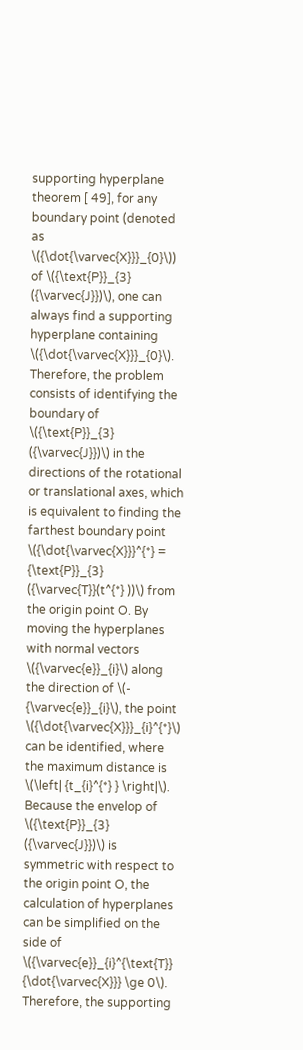supporting hyperplane theorem [ 49], for any boundary point (denoted as \({\dot{\varvec{X}}}_{0}\)) of \({\text{P}}_{3} ({\varvec{J}})\), one can always find a supporting hyperplane containing \({\dot{\varvec{X}}}_{0}\). Therefore, the problem consists of identifying the boundary of \({\text{P}}_{3} ({\varvec{J}})\) in the directions of the rotational or translational axes, which is equivalent to finding the farthest boundary point \({\dot{\varvec{X}}}^{*} = {\text{P}}_{3} ({\varvec{T}}(t^{*} ))\) from the origin point O. By moving the hyperplanes with normal vectors \({\varvec{e}}_{i}\) along the direction of \(- {\varvec{e}}_{i}\), the point \({\dot{\varvec{X}}}_{i}^{*}\) can be identified, where the maximum distance is \(\left| {t_{i}^{*} } \right|\). Because the envelop of \({\text{P}}_{3} ({\varvec{J}})\) is symmetric with respect to the origin point O, the calculation of hyperplanes can be simplified on the side of \({\varvec{e}}_{i}^{\text{T}} {\dot{\varvec{X}}} \ge 0\). Therefore, the supporting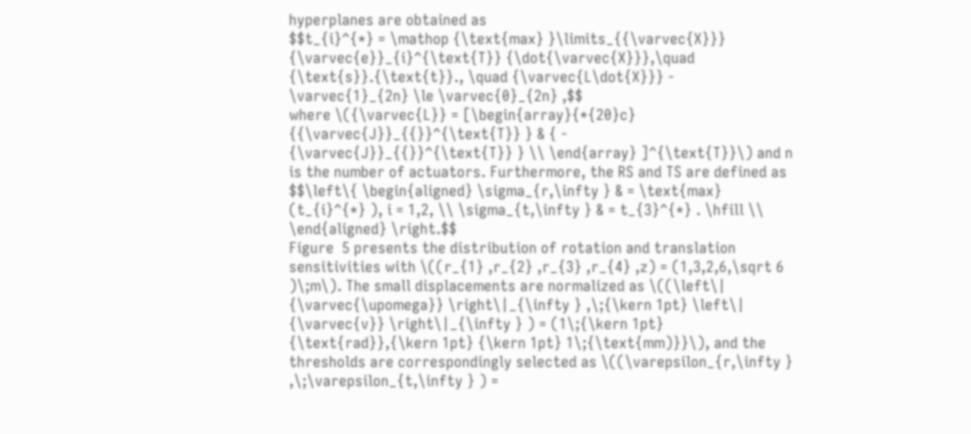hyperplanes are obtained as
$$t_{i}^{*} = \mathop {\text{max} }\limits_{{\varvec{X}}} {\varvec{e}}_{i}^{\text{T}} {\dot{\varvec{X}}},\quad {\text{s}}.{\text{t}}., \quad {\varvec{L\dot{X}}} - \varvec{1}_{2n} \le \varvec{0}_{2n} ,$$
where \({\varvec{L}} = [\begin{array}{*{20}c} {{\varvec{J}}_{{}}^{\text{T}} } & { - {\varvec{J}}_{{}}^{\text{T}} } \\ \end{array} ]^{\text{T}}\) and n is the number of actuators. Furthermore, the RS and TS are defined as
$$\left\{ \begin{aligned} \sigma_{r,\infty } & = \text{max} (t_{i}^{*} ), i = 1,2, \\ \sigma_{t,\infty } & = t_{3}^{*} . \hfill \\ \end{aligned} \right.$$
Figure  5 presents the distribution of rotation and translation sensitivities with \((r_{1} ,r_{2} ,r_{3} ,r_{4} ,z) = (1,3,2,6,\sqrt 6 )\;m\). The small displacements are normalized as \((\left\| {\varvec{\upomega}} \right\|_{\infty } ,\;{\kern 1pt} \left\| {\varvec{v}} \right\|_{\infty } ) = (1\;{\kern 1pt} {\text{rad}},{\kern 1pt} {\kern 1pt} 1\;{\text{mm)}}\), and the thresholds are correspondingly selected as \((\varepsilon_{r,\infty } ,\;\varepsilon_{t,\infty } ) =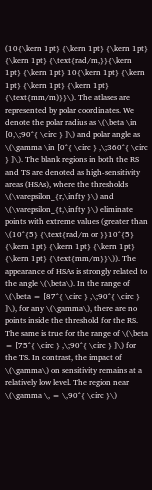(10{\kern 1pt} {\kern 1pt} {\kern 1pt} {\kern 1pt} {\text{rad/m,}}{\kern 1pt} {\kern 1pt} 10{\kern 1pt} {\kern 1pt} {\kern 1pt} {\kern 1pt} {\text{mm/m)}}\). The atlases are represented by polar coordinates. We denote the polar radius as \(\beta \in [0,\;90^{ \circ } ]\) and polar angle as \(\gamma \in [0^{ \circ } ,\;360^{ \circ } ]\). The blank regions in both the RS and TS are denoted as high-sensitivity areas (HSAs), where the thresholds \(\varepsilon_{r,\infty }\) and \(\varepsilon_{t,\infty }\) eliminate points with extreme values (greater than \(10^{5} {\text{rad/m or }}10^{5} {\kern 1pt} {\kern 1pt} {\kern 1pt} {\kern 1pt} {\text{mm/m}}\)). The appearance of HSAs is strongly related to the angle \(\beta\). In the range of \(\beta = [87^{ \circ } ,\;90^{ \circ } ]\), for any \(\gamma\), there are no points inside the threshold for the RS. The same is true for the range of \(\beta = [75^{ \circ } ,\;90^{ \circ } ]\) for the TS. In contrast, the impact of \(\gamma\) on sensitivity remains at a relatively low level. The region near \(\gamma \, = \,90^{ \circ }\)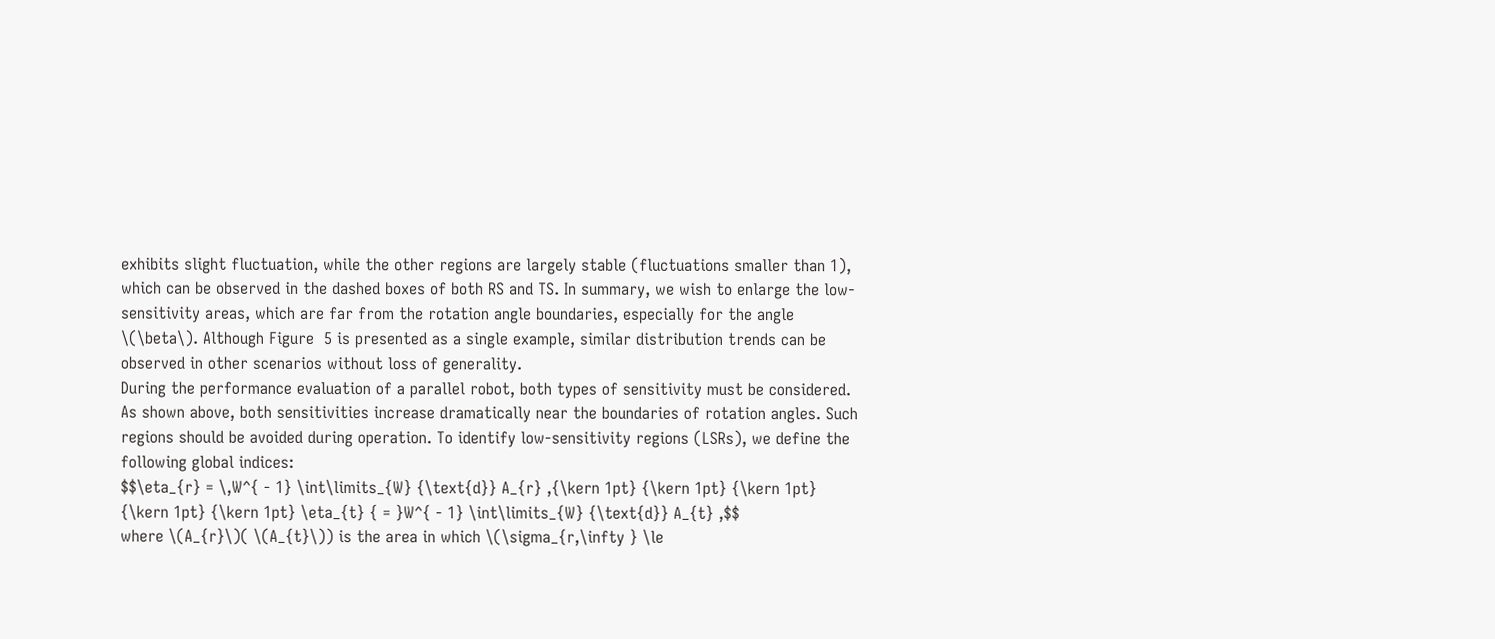exhibits slight fluctuation, while the other regions are largely stable (fluctuations smaller than 1), which can be observed in the dashed boxes of both RS and TS. In summary, we wish to enlarge the low-sensitivity areas, which are far from the rotation angle boundaries, especially for the angle \(\beta\). Although Figure  5 is presented as a single example, similar distribution trends can be observed in other scenarios without loss of generality.
During the performance evaluation of a parallel robot, both types of sensitivity must be considered. As shown above, both sensitivities increase dramatically near the boundaries of rotation angles. Such regions should be avoided during operation. To identify low-sensitivity regions (LSRs), we define the following global indices:
$$\eta_{r} = \,W^{ - 1} \int\limits_{W} {\text{d}} A_{r} ,{\kern 1pt} {\kern 1pt} {\kern 1pt} {\kern 1pt} {\kern 1pt} \eta_{t} { = }W^{ - 1} \int\limits_{W} {\text{d}} A_{t} ,$$
where \(A_{r}\)( \(A_{t}\)) is the area in which \(\sigma_{r,\infty } \le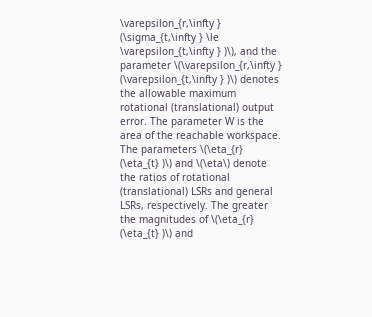\varepsilon_{r,\infty } (\sigma_{t,\infty } \le \varepsilon_{t,\infty } )\), and the parameter \(\varepsilon_{r,\infty } (\varepsilon_{t,\infty } )\) denotes the allowable maximum rotational (translational) output error. The parameter W is the area of the reachable workspace. The parameters \(\eta_{r} (\eta_{t} )\) and \(\eta\) denote the ratios of rotational (translational) LSRs and general LSRs, respectively. The greater the magnitudes of \(\eta_{r} (\eta_{t} )\) and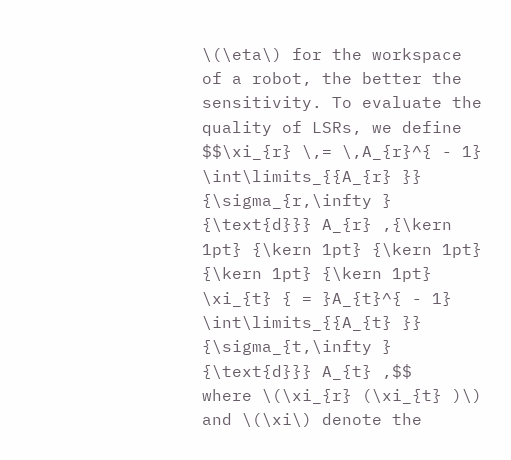\(\eta\) for the workspace of a robot, the better the sensitivity. To evaluate the quality of LSRs, we define
$$\xi_{r} \,= \,A_{r}^{ - 1} \int\limits_{{A_{r} }} {\sigma_{r,\infty } {\text{d}}} A_{r} ,{\kern 1pt} {\kern 1pt} {\kern 1pt} {\kern 1pt} {\kern 1pt} \xi_{t} { = }A_{t}^{ - 1} \int\limits_{{A_{t} }} {\sigma_{t,\infty } {\text{d}}} A_{t} ,$$
where \(\xi_{r} (\xi_{t} )\) and \(\xi\) denote the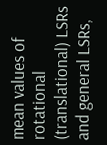mean values of rotational (translational) LSRs and general LSRs,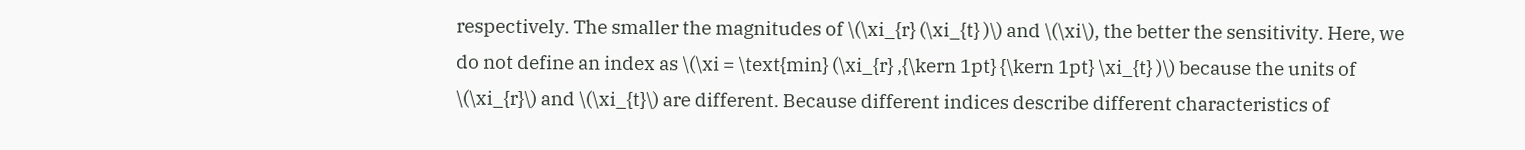respectively. The smaller the magnitudes of \(\xi_{r} (\xi_{t} )\) and \(\xi\), the better the sensitivity. Here, we do not define an index as \(\xi = \text{min} (\xi_{r} ,{\kern 1pt} {\kern 1pt} \xi_{t} )\) because the units of \(\xi_{r}\) and \(\xi_{t}\) are different. Because different indices describe different characteristics of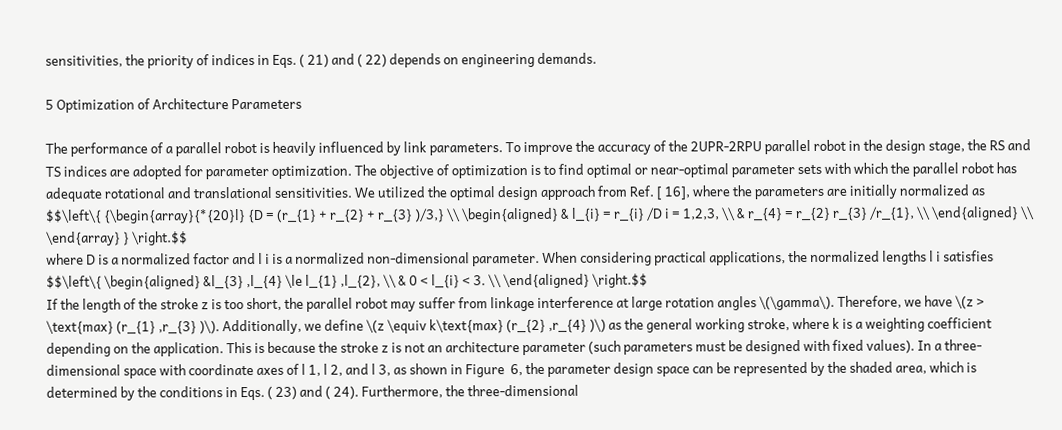sensitivities, the priority of indices in Eqs. ( 21) and ( 22) depends on engineering demands.

5 Optimization of Architecture Parameters

The performance of a parallel robot is heavily influenced by link parameters. To improve the accuracy of the 2UPR-2RPU parallel robot in the design stage, the RS and TS indices are adopted for parameter optimization. The objective of optimization is to find optimal or near-optimal parameter sets with which the parallel robot has adequate rotational and translational sensitivities. We utilized the optimal design approach from Ref. [ 16], where the parameters are initially normalized as
$$\left\{ {\begin{array}{*{20}l} {D = (r_{1} + r_{2} + r_{3} )/3,} \\ \begin{aligned} & l_{i} = r_{i} /D i = 1,2,3, \\ & r_{4} = r_{2} r_{3} /r_{1}, \\ \end{aligned} \\ \end{array} } \right.$$
where D is a normalized factor and l i is a normalized non-dimensional parameter. When considering practical applications, the normalized lengths l i satisfies
$$\left\{ \begin{aligned} &l_{3} ,l_{4} \le l_{1} ,l_{2}, \\ & 0 < l_{i} < 3. \\ \end{aligned} \right.$$
If the length of the stroke z is too short, the parallel robot may suffer from linkage interference at large rotation angles \(\gamma\). Therefore, we have \(z > \text{max} (r_{1} ,r_{3} )\). Additionally, we define \(z \equiv k\text{max} (r_{2} ,r_{4} )\) as the general working stroke, where k is a weighting coefficient depending on the application. This is because the stroke z is not an architecture parameter (such parameters must be designed with fixed values). In a three-dimensional space with coordinate axes of l 1, l 2, and l 3, as shown in Figure  6, the parameter design space can be represented by the shaded area, which is determined by the conditions in Eqs. ( 23) and ( 24). Furthermore, the three-dimensional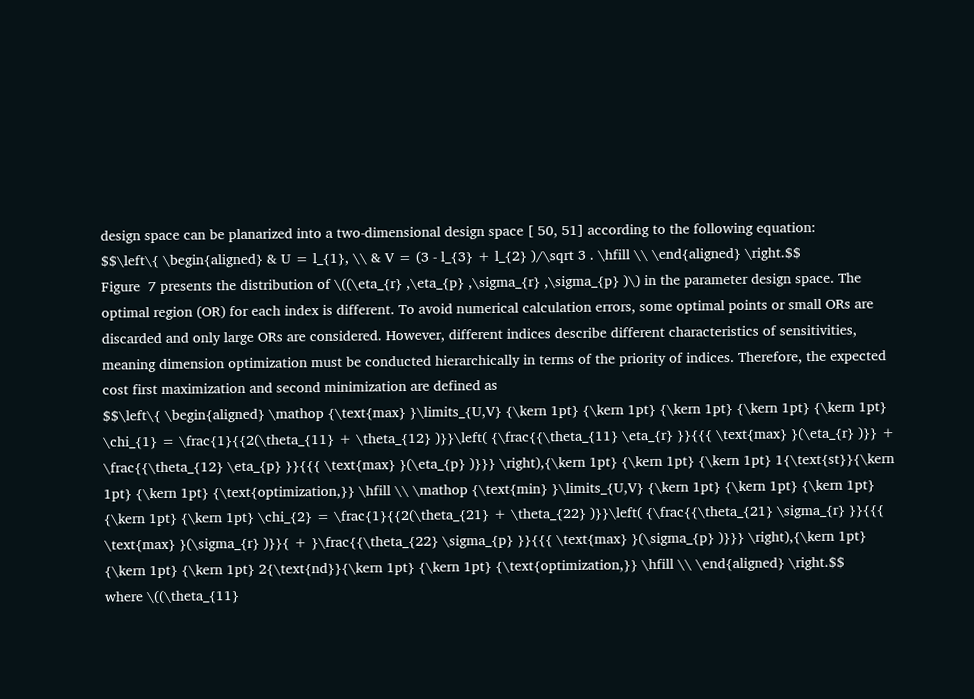design space can be planarized into a two-dimensional design space [ 50, 51] according to the following equation:
$$\left\{ \begin{aligned} & U = l_{1}, \\ & V = (3 - l_{3} + l_{2} )/\sqrt 3 . \hfill \\ \end{aligned} \right.$$
Figure  7 presents the distribution of \((\eta_{r} ,\eta_{p} ,\sigma_{r} ,\sigma_{p} )\) in the parameter design space. The optimal region (OR) for each index is different. To avoid numerical calculation errors, some optimal points or small ORs are discarded and only large ORs are considered. However, different indices describe different characteristics of sensitivities, meaning dimension optimization must be conducted hierarchically in terms of the priority of indices. Therefore, the expected cost first maximization and second minimization are defined as
$$\left\{ \begin{aligned} \mathop {\text{max} }\limits_{U,V} {\kern 1pt} {\kern 1pt} {\kern 1pt} {\kern 1pt} {\kern 1pt} \chi_{1} = \frac{1}{{2(\theta_{11} + \theta_{12} )}}\left( {\frac{{\theta_{11} \eta_{r} }}{{{ \text{max} }(\eta_{r} )}} + \frac{{\theta_{12} \eta_{p} }}{{{ \text{max} }(\eta_{p} )}}} \right),{\kern 1pt} {\kern 1pt} {\kern 1pt} 1{\text{st}}{\kern 1pt} {\kern 1pt} {\text{optimization,}} \hfill \\ \mathop {\text{min} }\limits_{U,V} {\kern 1pt} {\kern 1pt} {\kern 1pt} {\kern 1pt} {\kern 1pt} \chi_{2} = \frac{1}{{2(\theta_{21} + \theta_{22} )}}\left( {\frac{{\theta_{21} \sigma_{r} }}{{{ \text{max} }(\sigma_{r} )}}{ + }\frac{{\theta_{22} \sigma_{p} }}{{{ \text{max} }(\sigma_{p} )}}} \right),{\kern 1pt} {\kern 1pt} {\kern 1pt} 2{\text{nd}}{\kern 1pt} {\kern 1pt} {\text{optimization,}} \hfill \\ \end{aligned} \right.$$
where \((\theta_{11}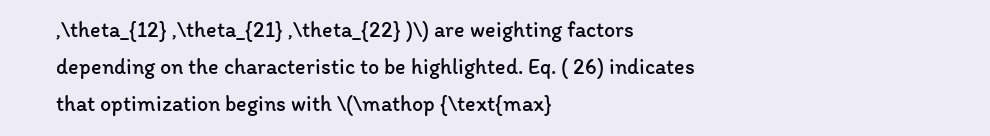,\theta_{12} ,\theta_{21} ,\theta_{22} )\) are weighting factors depending on the characteristic to be highlighted. Eq. ( 26) indicates that optimization begins with \(\mathop {\text{max}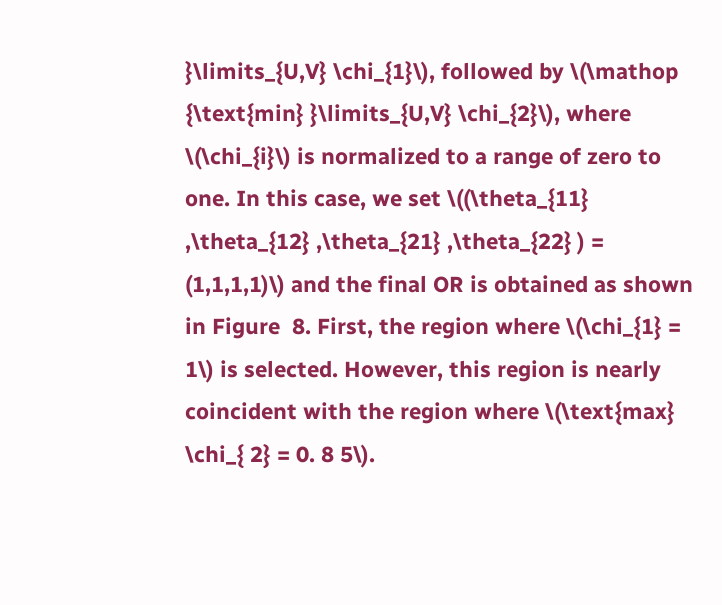}\limits_{U,V} \chi_{1}\), followed by \(\mathop {\text{min} }\limits_{U,V} \chi_{2}\), where \(\chi_{i}\) is normalized to a range of zero to one. In this case, we set \((\theta_{11} ,\theta_{12} ,\theta_{21} ,\theta_{22} ) = (1,1,1,1)\) and the final OR is obtained as shown in Figure  8. First, the region where \(\chi_{1} = 1\) is selected. However, this region is nearly coincident with the region where \(\text{max} \chi_{ 2} = 0. 8 5\).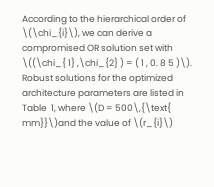According to the hierarchical order of \(\chi_{i}\), we can derive a compromised OR solution set with \((\chi_{ 1} ,\chi_{2} ) = ( 1 , 0. 8 5 )\). Robust solutions for the optimized architecture parameters are listed in Table  1, where \(D = 500\,{\text{ mm}}\)and the value of \(r_{i}\)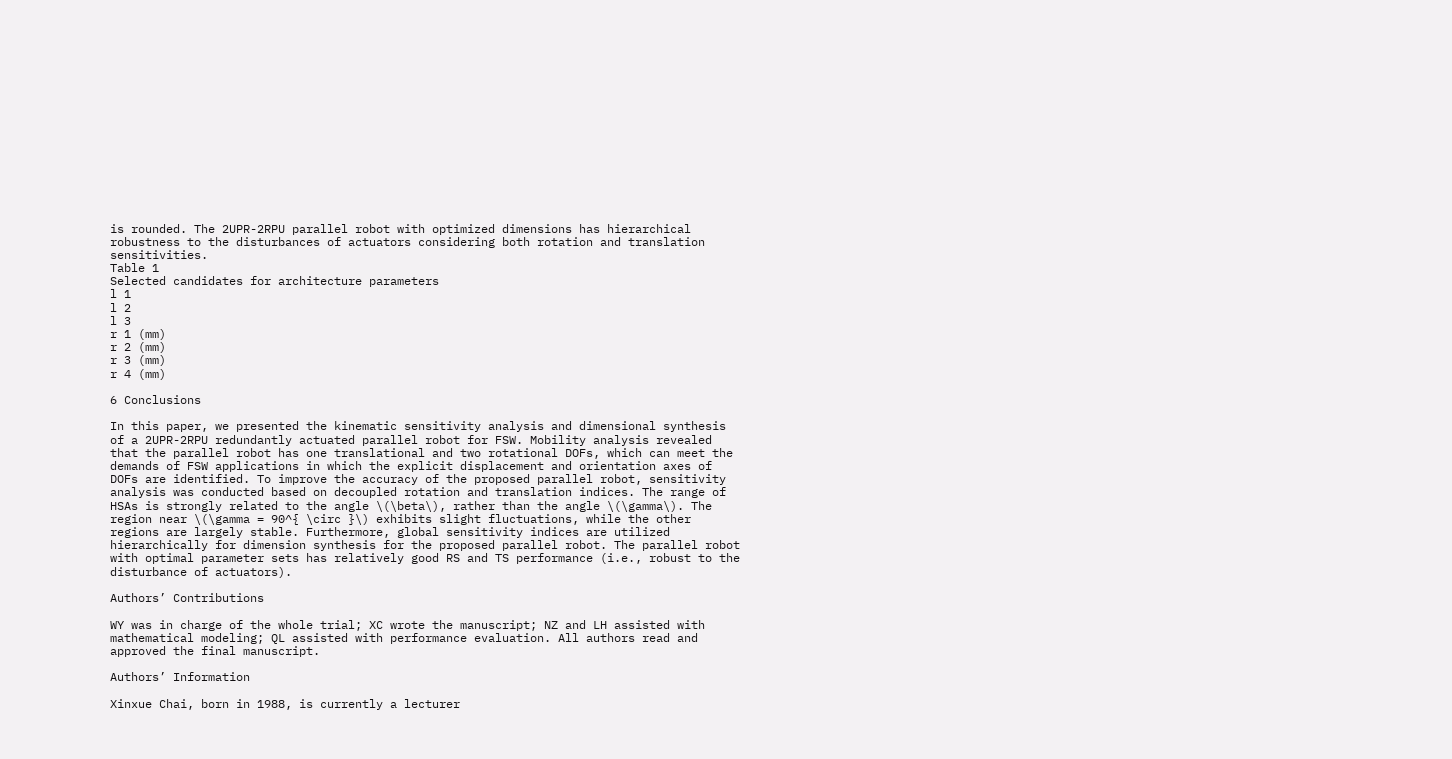is rounded. The 2UPR-2RPU parallel robot with optimized dimensions has hierarchical robustness to the disturbances of actuators considering both rotation and translation sensitivities.
Table 1
Selected candidates for architecture parameters
l 1
l 2
l 3
r 1 (mm)
r 2 (mm)
r 3 (mm)
r 4 (mm)

6 Conclusions

In this paper, we presented the kinematic sensitivity analysis and dimensional synthesis of a 2UPR-2RPU redundantly actuated parallel robot for FSW. Mobility analysis revealed that the parallel robot has one translational and two rotational DOFs, which can meet the demands of FSW applications in which the explicit displacement and orientation axes of DOFs are identified. To improve the accuracy of the proposed parallel robot, sensitivity analysis was conducted based on decoupled rotation and translation indices. The range of HSAs is strongly related to the angle \(\beta\), rather than the angle \(\gamma\). The region near \(\gamma = 90^{ \circ }\) exhibits slight fluctuations, while the other regions are largely stable. Furthermore, global sensitivity indices are utilized hierarchically for dimension synthesis for the proposed parallel robot. The parallel robot with optimal parameter sets has relatively good RS and TS performance (i.e., robust to the disturbance of actuators).

Authors’ Contributions

WY was in charge of the whole trial; XC wrote the manuscript; NZ and LH assisted with mathematical modeling; QL assisted with performance evaluation. All authors read and approved the final manuscript.

Authors’ Information

Xinxue Chai, born in 1988, is currently a lecturer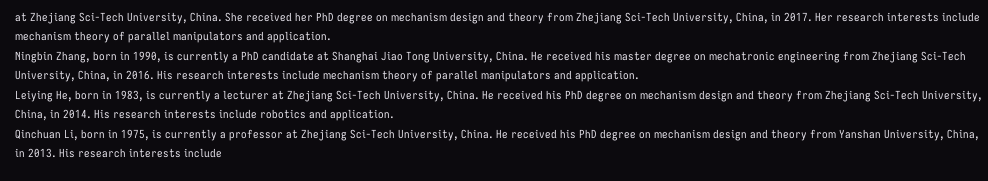at Zhejiang Sci-Tech University, China. She received her PhD degree on mechanism design and theory from Zhejiang Sci-Tech University, China, in 2017. Her research interests include mechanism theory of parallel manipulators and application.
Ningbin Zhang, born in 1990, is currently a PhD candidate at Shanghai Jiao Tong University, China. He received his master degree on mechatronic engineering from Zhejiang Sci-Tech University, China, in 2016. His research interests include mechanism theory of parallel manipulators and application.
Leiying He, born in 1983, is currently a lecturer at Zhejiang Sci-Tech University, China. He received his PhD degree on mechanism design and theory from Zhejiang Sci-Tech University, China, in 2014. His research interests include robotics and application.
Qinchuan Li, born in 1975, is currently a professor at Zhejiang Sci-Tech University, China. He received his PhD degree on mechanism design and theory from Yanshan University, China, in 2013. His research interests include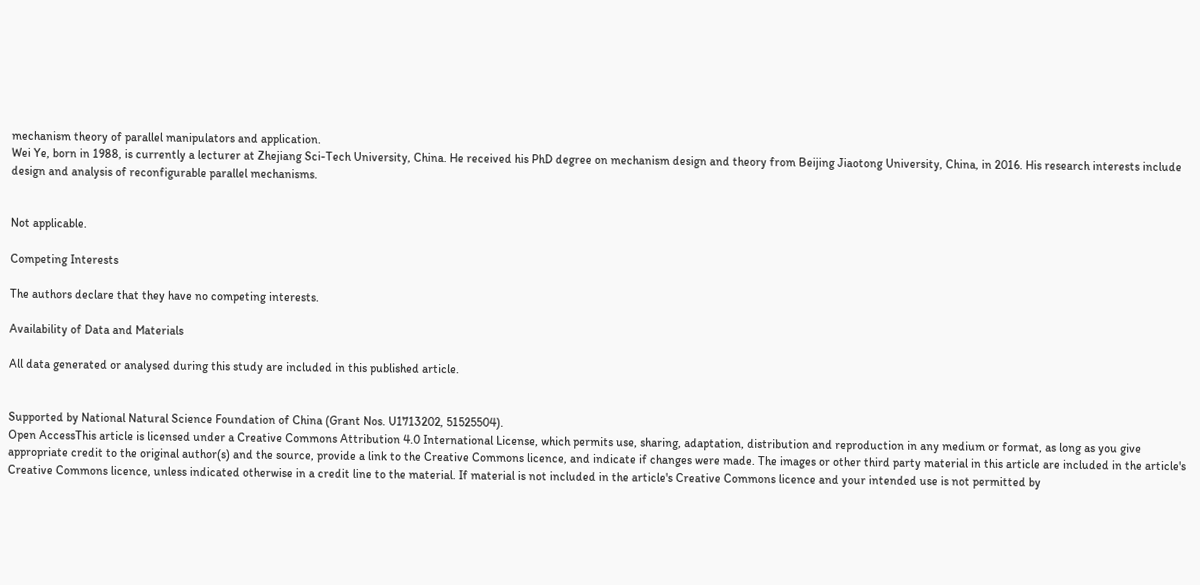mechanism theory of parallel manipulators and application.
Wei Ye, born in 1988, is currently a lecturer at Zhejiang Sci-Tech University, China. He received his PhD degree on mechanism design and theory from Beijing Jiaotong University, China, in 2016. His research interests include design and analysis of reconfigurable parallel mechanisms.


Not applicable.

Competing Interests

The authors declare that they have no competing interests.

Availability of Data and Materials

All data generated or analysed during this study are included in this published article.


Supported by National Natural Science Foundation of China (Grant Nos. U1713202, 51525504).
Open AccessThis article is licensed under a Creative Commons Attribution 4.0 International License, which permits use, sharing, adaptation, distribution and reproduction in any medium or format, as long as you give appropriate credit to the original author(s) and the source, provide a link to the Creative Commons licence, and indicate if changes were made. The images or other third party material in this article are included in the article's Creative Commons licence, unless indicated otherwise in a credit line to the material. If material is not included in the article's Creative Commons licence and your intended use is not permitted by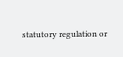statutory regulation or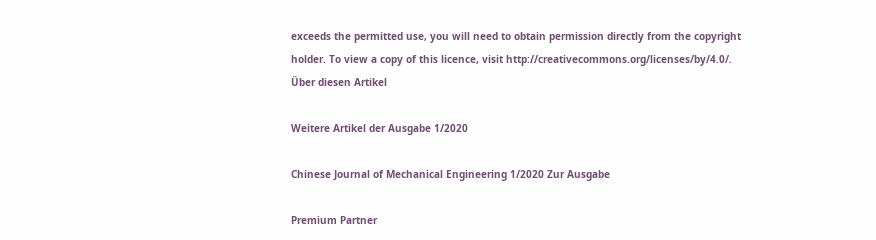exceeds the permitted use, you will need to obtain permission directly from the copyright holder. To view a copy of this licence, visit http://creativecommons.org/licenses/by/4.0/.
Über diesen Artikel

Weitere Artikel der Ausgabe 1/2020

Chinese Journal of Mechanical Engineering 1/2020 Zur Ausgabe

Premium Partner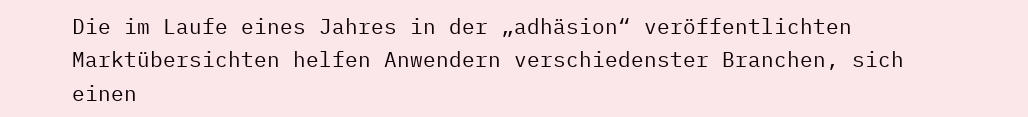Die im Laufe eines Jahres in der „adhäsion“ veröffentlichten Marktübersichten helfen Anwendern verschiedenster Branchen, sich einen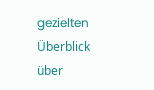gezielten Überblick über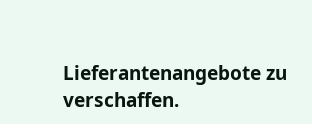Lieferantenangebote zu verschaffen.